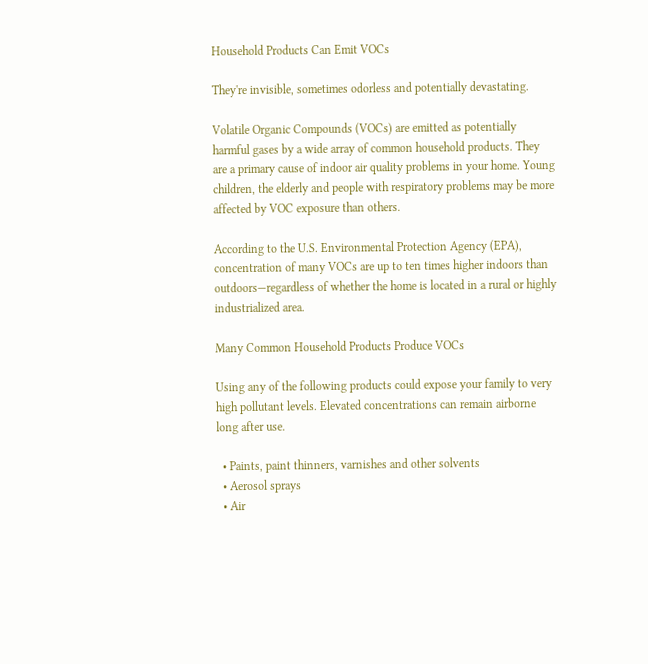Household Products Can Emit VOCs

They're invisible, sometimes odorless and potentially devastating.

Volatile Organic Compounds (VOCs) are emitted as potentially harmful gases by a wide array of common household products. They are a primary cause of indoor air quality problems in your home. Young children, the elderly and people with respiratory problems may be more affected by VOC exposure than others.

According to the U.S. Environmental Protection Agency (EPA), concentration of many VOCs are up to ten times higher indoors than outdoors—regardless of whether the home is located in a rural or highly industrialized area.

Many Common Household Products Produce VOCs

Using any of the following products could expose your family to very high pollutant levels. Elevated concentrations can remain airborne long after use.

  • Paints, paint thinners, varnishes and other solvents
  • Aerosol sprays
  • Air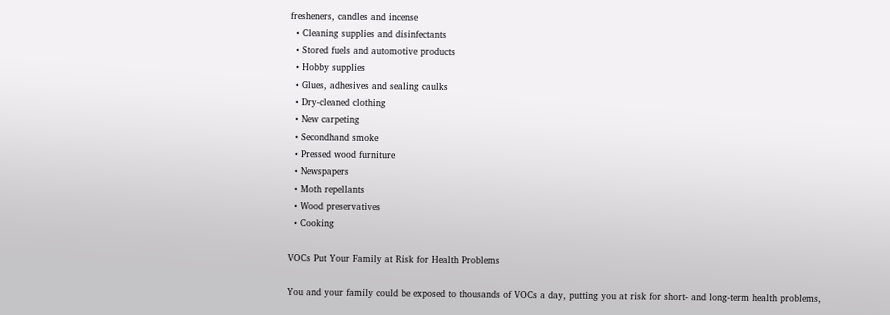fresheners, candles and incense
  • Cleaning supplies and disinfectants
  • Stored fuels and automotive products
  • Hobby supplies
  • Glues, adhesives and sealing caulks
  • Dry-cleaned clothing
  • New carpeting
  • Secondhand smoke
  • Pressed wood furniture
  • Newspapers
  • Moth repellants
  • Wood preservatives
  • Cooking

VOCs Put Your Family at Risk for Health Problems

You and your family could be exposed to thousands of VOCs a day, putting you at risk for short- and long-term health problems,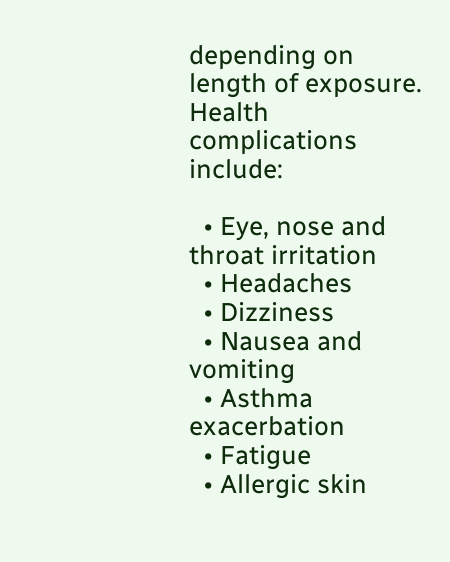depending on length of exposure. Health complications include:

  • Eye, nose and throat irritation
  • Headaches
  • Dizziness
  • Nausea and vomiting
  • Asthma exacerbation
  • Fatigue
  • Allergic skin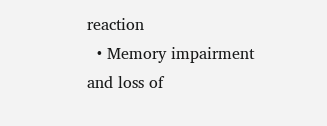reaction
  • Memory impairment and loss of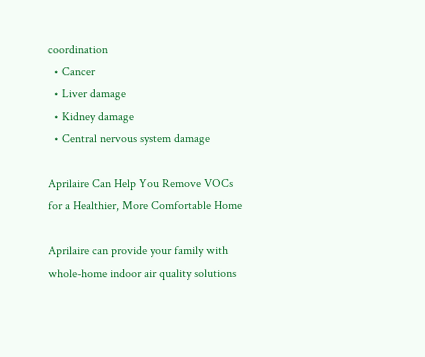coordination
  • Cancer
  • Liver damage
  • Kidney damage
  • Central nervous system damage

Aprilaire Can Help You Remove VOCs for a Healthier, More Comfortable Home

Aprilaire can provide your family with whole-home indoor air quality solutions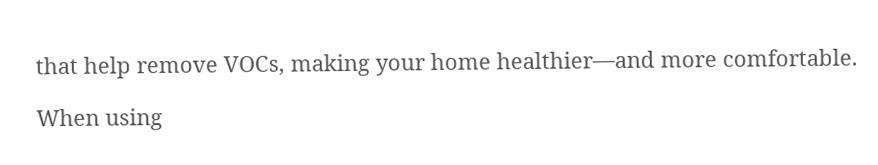that help remove VOCs, making your home healthier—and more comfortable.

When using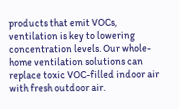products that emit VOCs, ventilation is key to lowering concentration levels. Our whole-home ventilation solutions can replace toxic VOC-filled indoor air with fresh outdoor air.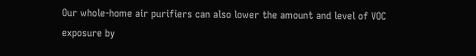Our whole-home air purifiers can also lower the amount and level of VOC exposure by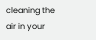cleaning the air in your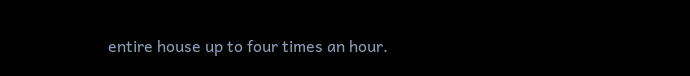entire house up to four times an hour.